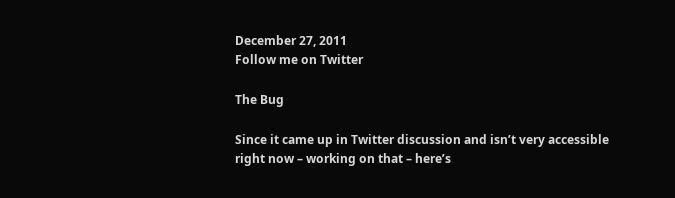December 27, 2011
Follow me on Twitter

The Bug

Since it came up in Twitter discussion and isn’t very accessible right now – working on that – here’s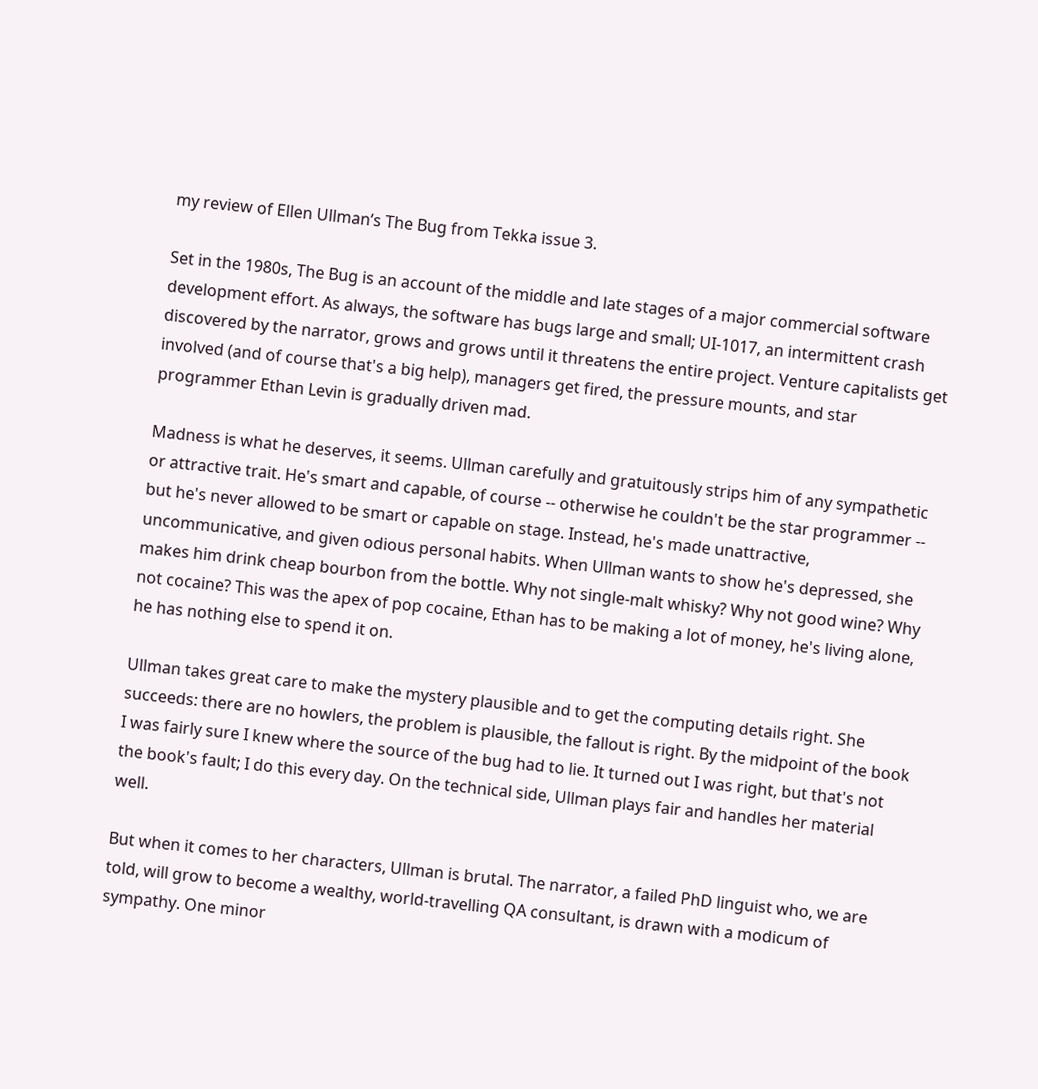my review of Ellen Ullman’s The Bug from Tekka issue 3.

Set in the 1980s, The Bug is an account of the middle and late stages of a major commercial software development effort. As always, the software has bugs large and small; UI-1017, an intermittent crash discovered by the narrator, grows and grows until it threatens the entire project. Venture capitalists get involved (and of course that's a big help), managers get fired, the pressure mounts, and star programmer Ethan Levin is gradually driven mad.

Madness is what he deserves, it seems. Ullman carefully and gratuitously strips him of any sympathetic or attractive trait. He's smart and capable, of course -- otherwise he couldn't be the star programmer -- but he's never allowed to be smart or capable on stage. Instead, he's made unattractive, uncommunicative, and given odious personal habits. When Ullman wants to show he's depressed, she makes him drink cheap bourbon from the bottle. Why not single-malt whisky? Why not good wine? Why not cocaine? This was the apex of pop cocaine, Ethan has to be making a lot of money, he's living alone, he has nothing else to spend it on.

Ullman takes great care to make the mystery plausible and to get the computing details right. She succeeds: there are no howlers, the problem is plausible, the fallout is right. By the midpoint of the book I was fairly sure I knew where the source of the bug had to lie. It turned out I was right, but that's not the book's fault; I do this every day. On the technical side, Ullman plays fair and handles her material well.

But when it comes to her characters, Ullman is brutal. The narrator, a failed PhD linguist who, we are told, will grow to become a wealthy, world-travelling QA consultant, is drawn with a modicum of sympathy. One minor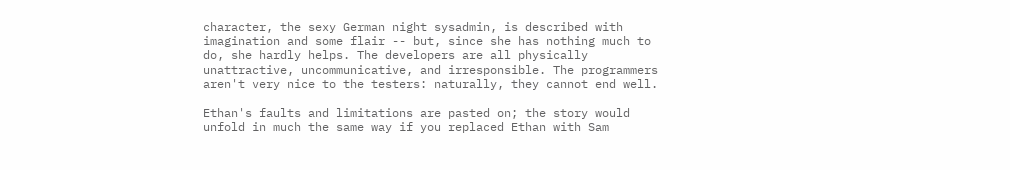character, the sexy German night sysadmin, is described with imagination and some flair -- but, since she has nothing much to do, she hardly helps. The developers are all physically unattractive, uncommunicative, and irresponsible. The programmers aren't very nice to the testers: naturally, they cannot end well.

Ethan's faults and limitations are pasted on; the story would unfold in much the same way if you replaced Ethan with Sam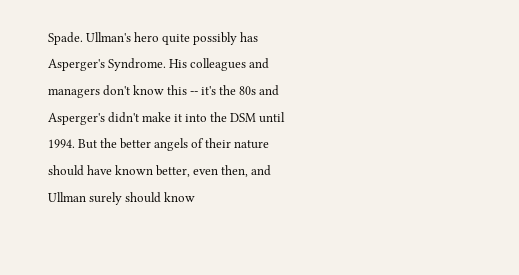Spade. Ullman's hero quite possibly has Asperger's Syndrome. His colleagues and managers don't know this -- it's the 80s and Asperger's didn't make it into the DSM until 1994. But the better angels of their nature should have known better, even then, and Ullman surely should know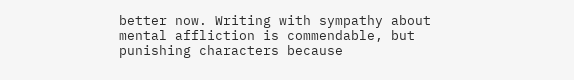better now. Writing with sympathy about mental affliction is commendable, but punishing characters because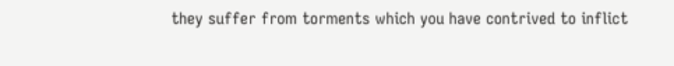they suffer from torments which you have contrived to inflict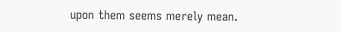upon them seems merely mean.